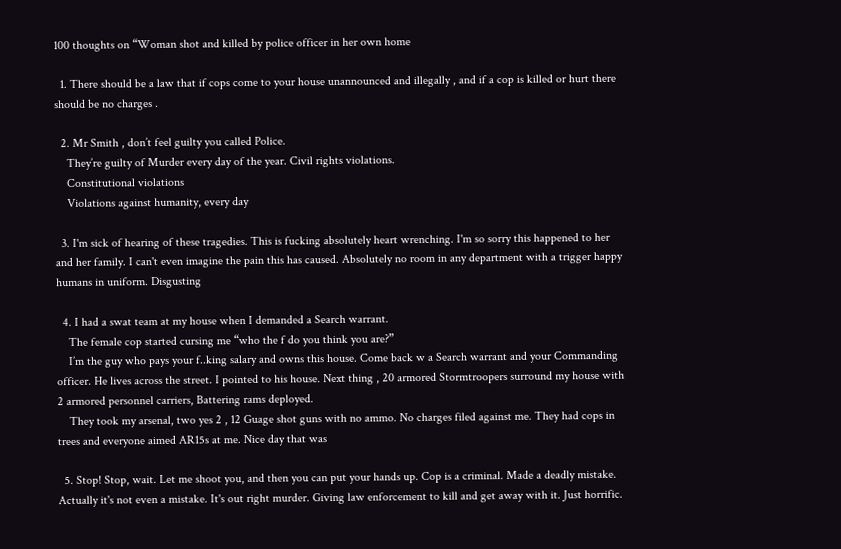100 thoughts on “Woman shot and killed by police officer in her own home

  1. There should be a law that if cops come to your house unannounced and illegally , and if a cop is killed or hurt there should be no charges .

  2. Mr Smith , don’t feel guilty you called Police.
    They’re guilty of Murder every day of the year. Civil rights violations.
    Constitutional violations
    Violations against humanity, every day

  3. I'm sick of hearing of these tragedies. This is fucking absolutely heart wrenching. I'm so sorry this happened to her and her family. I can't even imagine the pain this has caused. Absolutely no room in any department with a trigger happy humans in uniform. Disgusting

  4. I had a swat team at my house when I demanded a Search warrant.
    The female cop started cursing me “who the f do you think you are?”
    I’m the guy who pays your f..king salary and owns this house. Come back w a Search warrant and your Commanding officer. He lives across the street. I pointed to his house. Next thing , 20 armored Stormtroopers surround my house with 2 armored personnel carriers, Battering rams deployed.
    They took my arsenal, two yes 2 , 12 Guage shot guns with no ammo. No charges filed against me. They had cops in trees and everyone aimed AR15s at me. Nice day that was

  5. Stop! Stop, wait. Let me shoot you, and then you can put your hands up. Cop is a criminal. Made a deadly mistake. Actually it's not even a mistake. It's out right murder. Giving law enforcement to kill and get away with it. Just horrific.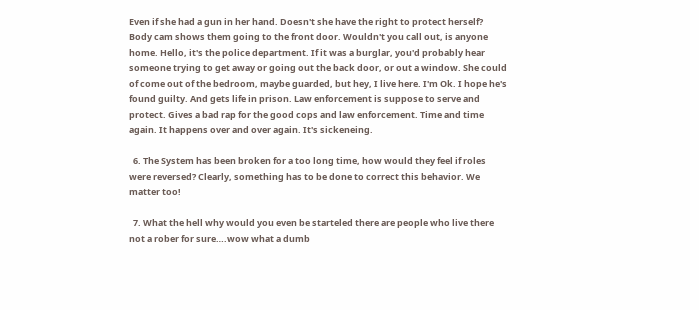Even if she had a gun in her hand. Doesn't she have the right to protect herself? Body cam shows them going to the front door. Wouldn't you call out, is anyone home. Hello, it's the police department. If it was a burglar, you'd probably hear someone trying to get away or going out the back door, or out a window. She could of come out of the bedroom, maybe guarded, but hey, I live here. I'm Ok. I hope he's found guilty. And gets life in prison. Law enforcement is suppose to serve and protect. Gives a bad rap for the good cops and law enforcement. Time and time again. It happens over and over again. It's sickeneing.

  6. The System has been broken for a too long time, how would they feel if roles were reversed? Clearly, something has to be done to correct this behavior. We matter too!

  7. What the hell why would you even be starteled there are people who live there not a rober for sure….wow what a dumb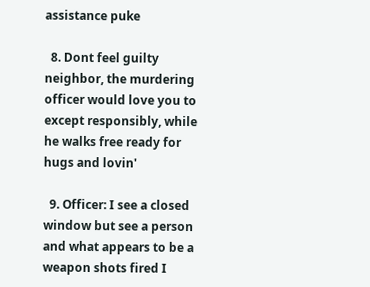assistance puke

  8. Dont feel guilty neighbor, the murdering officer would love you to except responsibly, while he walks free ready for hugs and lovin'

  9. Officer: I see a closed window but see a person and what appears to be a weapon shots fired I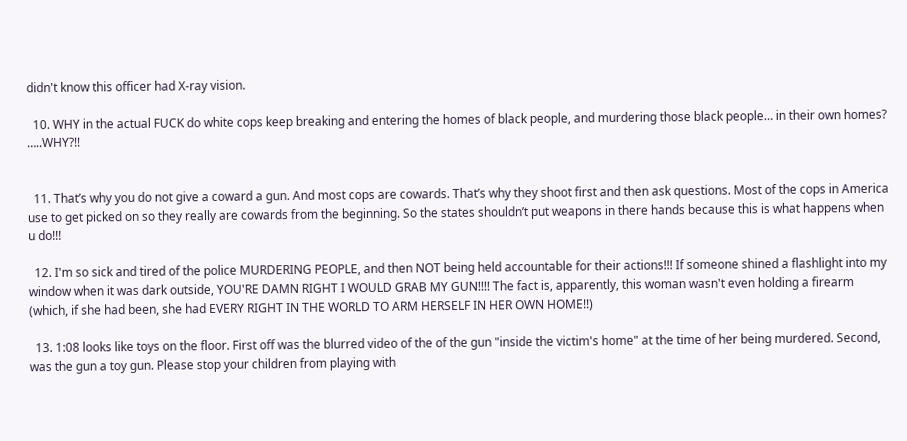didn't know this officer had X-ray vision.

  10. WHY in the actual FUCK do white cops keep breaking and entering the homes of black people, and murdering those black people… in their own homes? …..WHY?!!


  11. That’s why you do not give a coward a gun. And most cops are cowards. That’s why they shoot first and then ask questions. Most of the cops in America use to get picked on so they really are cowards from the beginning. So the states shouldn’t put weapons in there hands because this is what happens when u do!!!

  12. I'm so sick and tired of the police MURDERING PEOPLE, and then NOT being held accountable for their actions!!! If someone shined a flashlight into my window when it was dark outside, YOU'RE DAMN RIGHT I WOULD GRAB MY GUN!!!! The fact is, apparently, this woman wasn't even holding a firearm (which, if she had been, she had EVERY RIGHT IN THE WORLD TO ARM HERSELF IN HER OWN HOME!!)

  13. 1:08 looks like toys on the floor. First off was the blurred video of the of the gun "inside the victim's home" at the time of her being murdered. Second, was the gun a toy gun. Please stop your children from playing with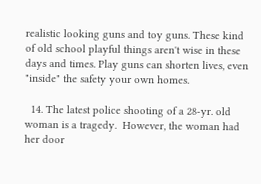realistic looking guns and toy guns. These kind of old school playful things aren't wise in these days and times. Play guns can shorten lives, even "inside" the safety your own homes.

  14. The latest police shooting of a 28-yr. old woman is a tragedy.  However, the woman had her door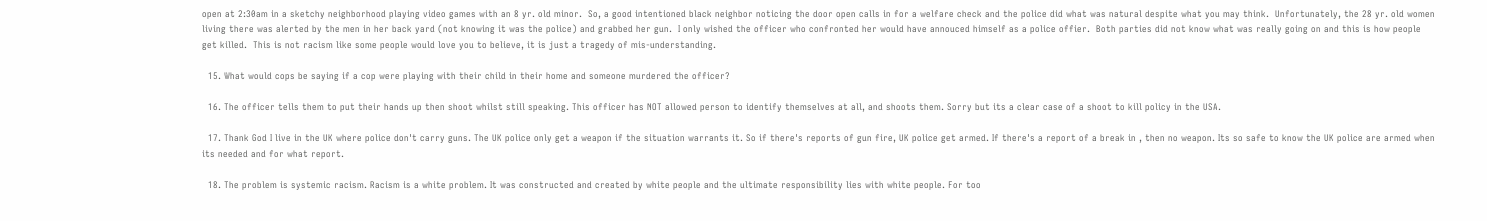open at 2:30am in a sketchy neighborhood playing video games with an 8 yr. old minor.  So, a good intentioned black neighbor noticing the door open calls in for a welfare check and the police did what was natural despite what you may think.  Unfortunately, the 28 yr. old women living there was alerted by the men in her back yard (not knowing it was the police) and grabbed her gun.  I only wished the officer who confronted her would have annouced himself as a police offier.  Both parties did not know what was really going on and this is how people get killed.  This is not racism like some people would love you to believe, it is just a tragedy of mis-understanding.

  15. What would cops be saying if a cop were playing with their child in their home and someone murdered the officer?

  16. The officer tells them to put their hands up then shoot whilst still speaking. This officer has NOT allowed person to identify themselves at all, and shoots them. Sorry but its a clear case of a shoot to kill policy in the USA.

  17. Thank God I live in the UK where police don't carry guns. The UK police only get a weapon if the situation warrants it. So if there's reports of gun fire, UK police get armed. If there's a report of a break in , then no weapon. Its so safe to know the UK police are armed when its needed and for what report.

  18. The problem is systemic racism. Racism is a white problem. It was constructed and created by white people and the ultimate responsibility lies with white people. For too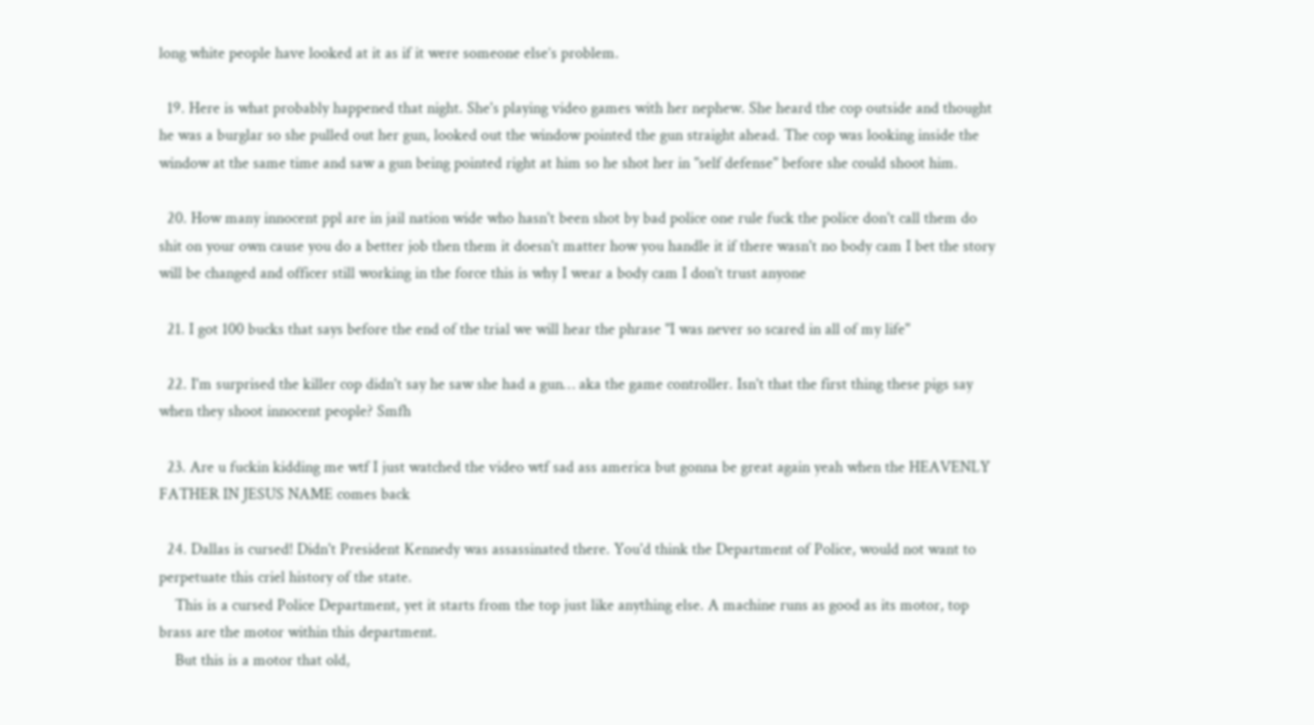long white people have looked at it as if it were someone else’s problem.

  19. Here is what probably happened that night. She's playing video games with her nephew. She heard the cop outside and thought he was a burglar so she pulled out her gun, looked out the window pointed the gun straight ahead. The cop was looking inside the window at the same time and saw a gun being pointed right at him so he shot her in "self defense" before she could shoot him.

  20. How many innocent ppl are in jail nation wide who hasn't been shot by bad police one rule fuck the police don't call them do shit on your own cause you do a better job then them it doesn't matter how you handle it if there wasn't no body cam I bet the story will be changed and officer still working in the force this is why I wear a body cam I don't trust anyone

  21. I got 100 bucks that says before the end of the trial we will hear the phrase "I was never so scared in all of my life"

  22. I'm surprised the killer cop didn't say he saw she had a gun… aka the game controller. Isn't that the first thing these pigs say when they shoot innocent people? Smfh

  23. Are u fuckin kidding me wtf I just watched the video wtf sad ass america but gonna be great again yeah when the HEAVENLY FATHER IN JESUS NAME comes back

  24. Dallas is cursed! Didn't President Kennedy was assassinated there. You'd think the Department of Police, would not want to perpetuate this criel history of the state.
    This is a cursed Police Department, yet it starts from the top just like anything else. A machine runs as good as its motor, top brass are the motor within this department.
    But this is a motor that old,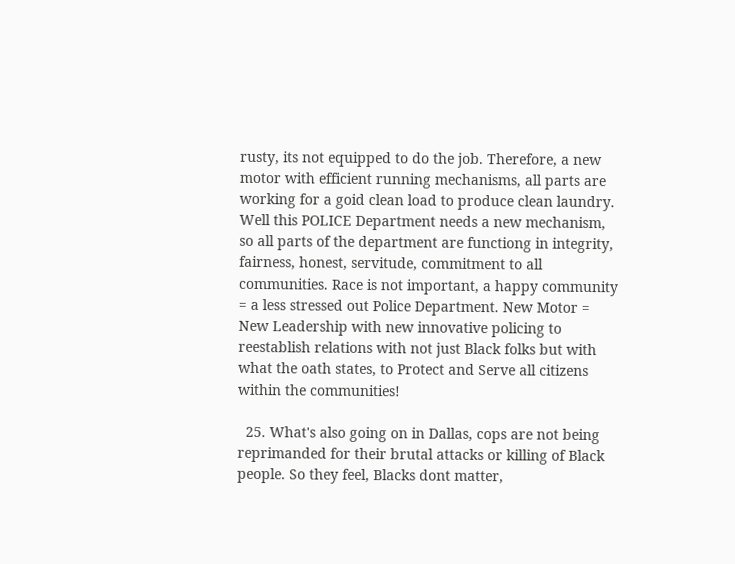rusty, its not equipped to do the job. Therefore, a new motor with efficient running mechanisms, all parts are working for a goid clean load to produce clean laundry. Well this POLICE Department needs a new mechanism, so all parts of the department are functiong in integrity, fairness, honest, servitude, commitment to all communities. Race is not important, a happy community = a less stressed out Police Department. New Motor = New Leadership with new innovative policing to reestablish relations with not just Black folks but with what the oath states, to Protect and Serve all citizens within the communities!

  25. What's also going on in Dallas, cops are not being reprimanded for their brutal attacks or killing of Black people. So they feel, Blacks dont matter,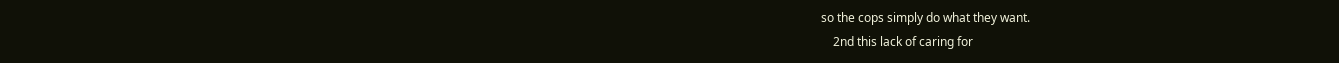so the cops simply do what they want.
    2nd this lack of caring for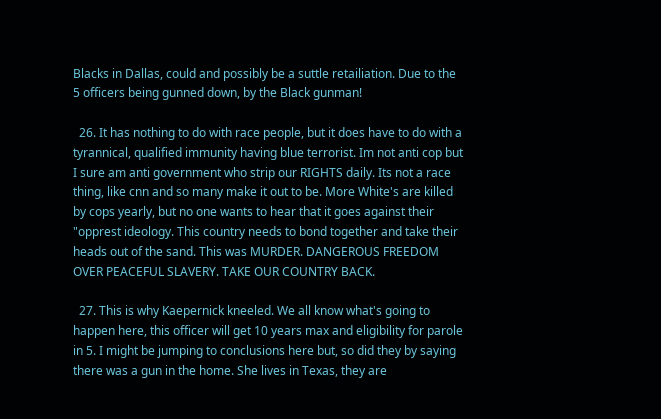Blacks in Dallas, could and possibly be a suttle retailiation. Due to the 5 officers being gunned down, by the Black gunman!

  26. It has nothing to do with race people, but it does have to do with a tyrannical, qualified immunity having blue terrorist. Im not anti cop but I sure am anti government who strip our RIGHTS daily. Its not a race thing, like cnn and so many make it out to be. More White's are killed by cops yearly, but no one wants to hear that it goes against their "opprest ideology. This country needs to bond together and take their heads out of the sand. This was MURDER. DANGEROUS FREEDOM OVER PEACEFUL SLAVERY. TAKE OUR COUNTRY BACK.

  27. This is why Kaepernick kneeled. We all know what's going to happen here, this officer will get 10 years max and eligibility for parole in 5. I might be jumping to conclusions here but, so did they by saying there was a gun in the home. She lives in Texas, they are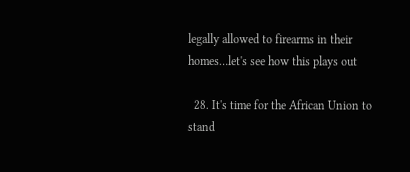legally allowed to firearms in their homes…let's see how this plays out

  28. It's time for the African Union to stand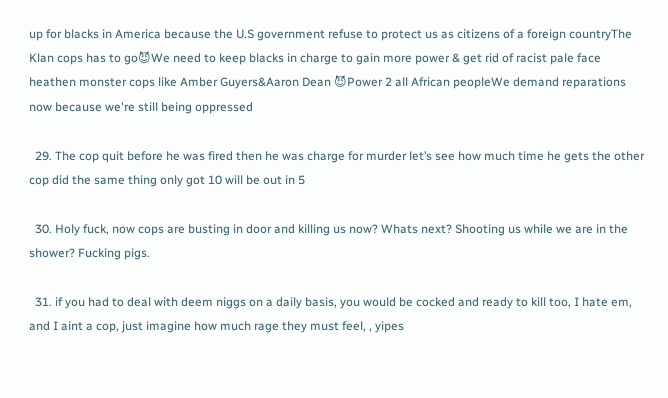up for blacks in America because the U.S government refuse to protect us as citizens of a foreign countryThe Klan cops has to go😈We need to keep blacks in charge to gain more power & get rid of racist pale face heathen monster cops like Amber Guyers&Aaron Dean 😈Power 2 all African peopleWe demand reparations now because we're still being oppressed

  29. The cop quit before he was fired then he was charge for murder let’s see how much time he gets the other cop did the same thing only got 10 will be out in 5

  30. Holy fuck, now cops are busting in door and killing us now? Whats next? Shooting us while we are in the shower? Fucking pigs.

  31. if you had to deal with deem niggs on a daily basis, you would be cocked and ready to kill too, I hate em, and I aint a cop, just imagine how much rage they must feel, , yipes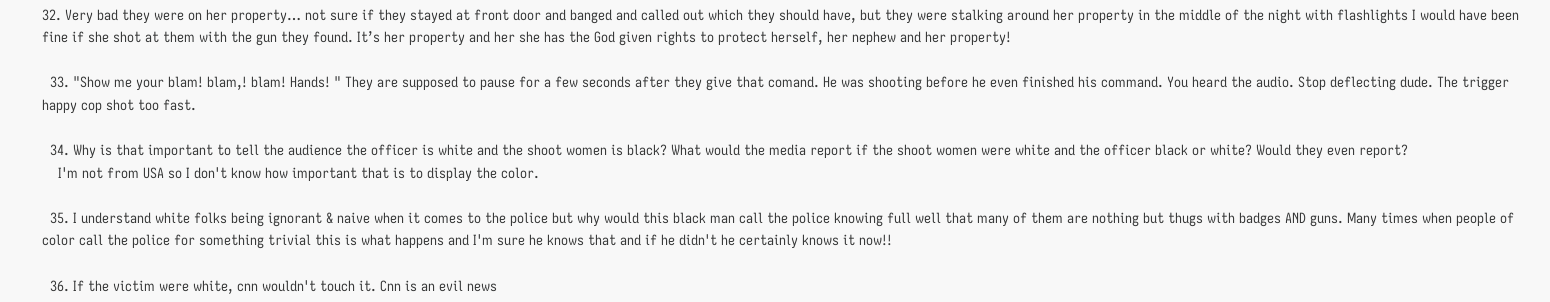32. Very bad they were on her property… not sure if they stayed at front door and banged and called out which they should have, but they were stalking around her property in the middle of the night with flashlights I would have been fine if she shot at them with the gun they found. It’s her property and her she has the God given rights to protect herself, her nephew and her property!

  33. "Show me your blam! blam,! blam! Hands! " They are supposed to pause for a few seconds after they give that comand. He was shooting before he even finished his command. You heard the audio. Stop deflecting dude. The trigger happy cop shot too fast.

  34. Why is that important to tell the audience the officer is white and the shoot women is black? What would the media report if the shoot women were white and the officer black or white? Would they even report?
    I'm not from USA so I don't know how important that is to display the color.

  35. I understand white folks being ignorant & naive when it comes to the police but why would this black man call the police knowing full well that many of them are nothing but thugs with badges AND guns. Many times when people of color call the police for something trivial this is what happens and I'm sure he knows that and if he didn't he certainly knows it now!!

  36. If the victim were white, cnn wouldn't touch it. Cnn is an evil news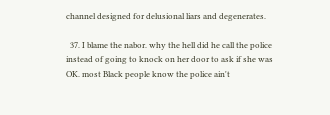channel designed for delusional liars and degenerates.

  37. I blame the nabor. why the hell did he call the police instead of going to knock on her door to ask if she was OK. most Black people know the police ain't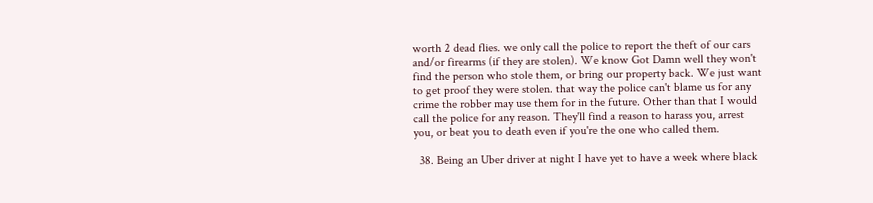worth 2 dead flies. we only call the police to report the theft of our cars and/or firearms (if they are stolen). We know Got Damn well they won't find the person who stole them, or bring our property back. We just want to get proof they were stolen. that way the police can't blame us for any crime the robber may use them for in the future. Other than that I would call the police for any reason. They'll find a reason to harass you, arrest you, or beat you to death even if you're the one who called them.

  38. Being an Uber driver at night I have yet to have a week where black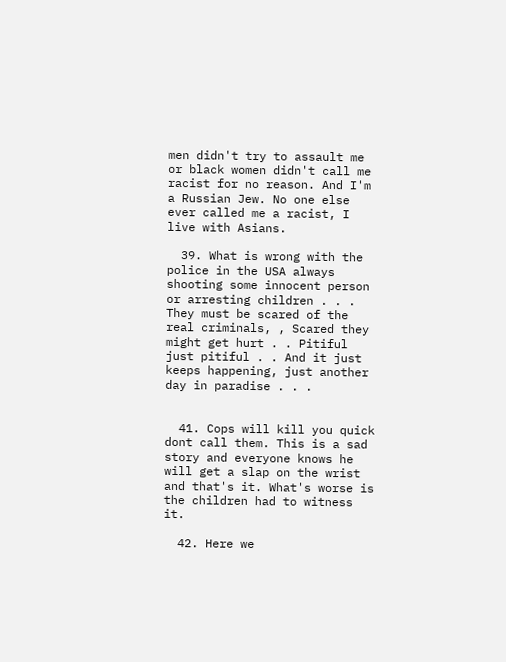men didn't try to assault me or black women didn't call me racist for no reason. And I'm a Russian Jew. No one else ever called me a racist, I live with Asians.

  39. What is wrong with the police in the USA always shooting some innocent person or arresting children . . . They must be scared of the real criminals, , Scared they might get hurt . . Pitiful just pitiful . . And it just keeps happening, just another day in paradise . . .


  41. Cops will kill you quick dont call them. This is a sad story and everyone knows he will get a slap on the wrist and that's it. What's worse is the children had to witness it.

  42. Here we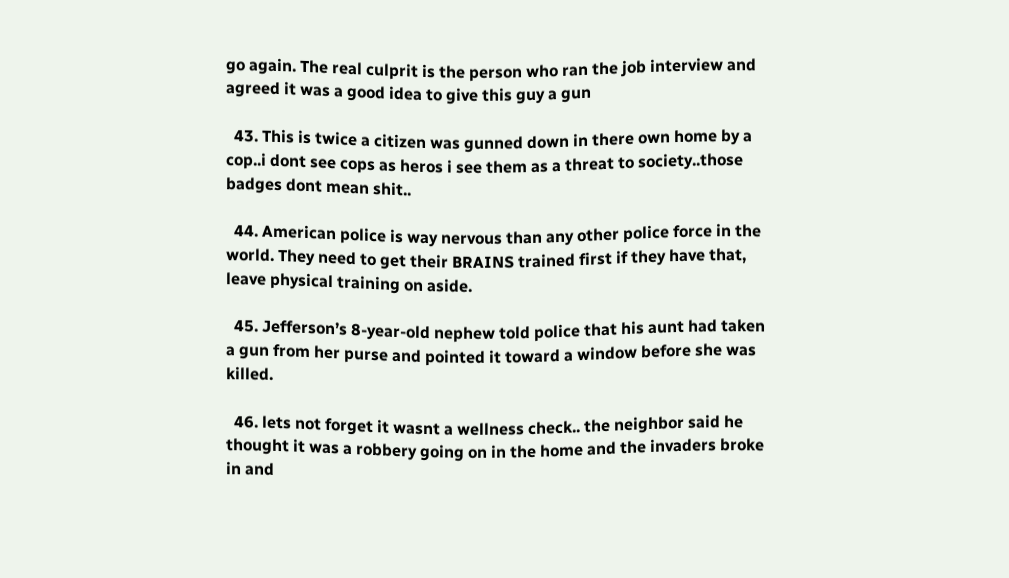go again. The real culprit is the person who ran the job interview and agreed it was a good idea to give this guy a gun

  43. This is twice a citizen was gunned down in there own home by a cop..i dont see cops as heros i see them as a threat to society..those badges dont mean shit..

  44. American police is way nervous than any other police force in the world. They need to get their BRAINS trained first if they have that, leave physical training on aside.

  45. Jefferson’s 8-year-old nephew told police that his aunt had taken a gun from her purse and pointed it toward a window before she was killed.

  46. lets not forget it wasnt a wellness check.. the neighbor said he thought it was a robbery going on in the home and the invaders broke in and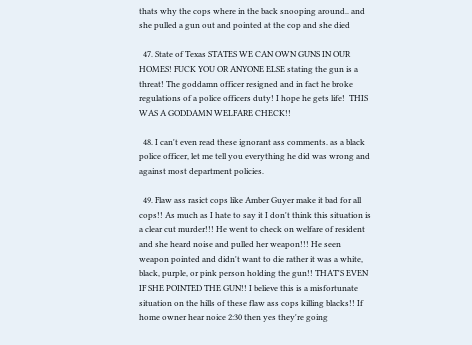thats why the cops where in the back snooping around.. and she pulled a gun out and pointed at the cop and she died

  47. State of Texas STATES WE CAN OWN GUNS IN OUR HOMES! FUCK YOU OR ANYONE ELSE stating the gun is a threat! The goddamn officer resigned and in fact he broke regulations of a police officers duty! I hope he gets life!  THIS WAS A GODDAMN WELFARE CHECK!!

  48. I can't even read these ignorant ass comments. as a black police officer, let me tell you everything he did was wrong and against most department policies.

  49. Flaw ass rasict cops like Amber Guyer make it bad for all cops!! As much as I hate to say it I don't think this situation is a clear cut murder!!! He went to check on welfare of resident and she heard noise and pulled her weapon!!! He seen weapon pointed and didn't want to die rather it was a white, black, purple, or pink person holding the gun!! THAT'S EVEN IF SHE POINTED THE GUN!! I believe this is a misfortunate situation on the hills of these flaw ass cops killing blacks!! If home owner hear noice 2:30 then yes they're going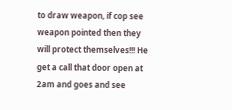to draw weapon, if cop see weapon pointed then they will protect themselves!!! He get a call that door open at 2am and goes and see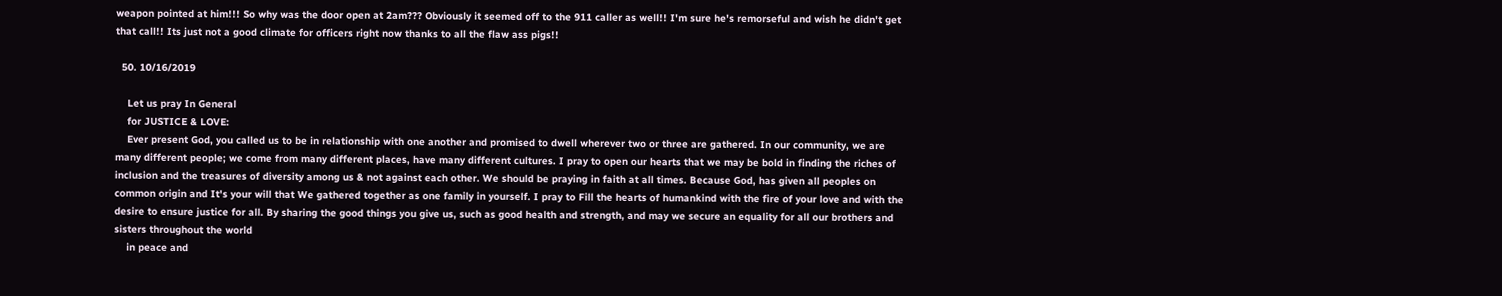weapon pointed at him!!! So why was the door open at 2am??? Obviously it seemed off to the 911 caller as well!! I'm sure he's remorseful and wish he didn't get that call!! Its just not a good climate for officers right now thanks to all the flaw ass pigs!!

  50. 10/16/2019

    Let us pray In General
    for JUSTICE & LOVE:
    Ever present God, you called us to be in relationship with one another and promised to dwell wherever two or three are gathered. In our community, we are many different people; we come from many different places, have many different cultures. I pray to open our hearts that we may be bold in finding the riches of inclusion and the treasures of diversity among us & not against each other. We should be praying in faith at all times. Because God, has given all peoples on common origin and It's your will that We gathered together as one family in yourself. I pray to Fill the hearts of humankind with the fire of your love and with the desire to ensure justice for all. By sharing the good things you give us, such as good health and strength, and may we secure an equality for all our brothers and sisters throughout the world
    in peace and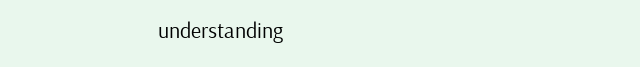understanding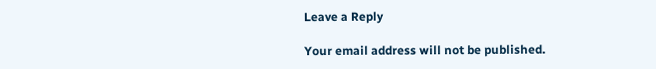Leave a Reply

Your email address will not be published.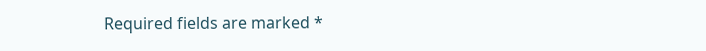Required fields are marked *